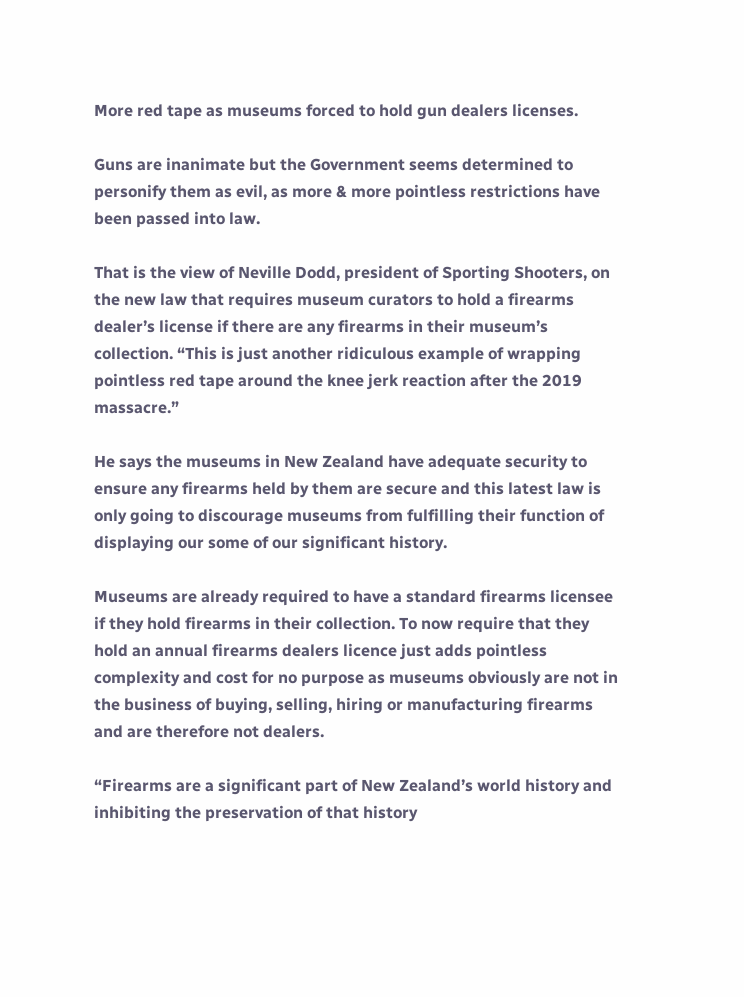More red tape as museums forced to hold gun dealers licenses.

Guns are inanimate but the Government seems determined to personify them as evil, as more & more pointless restrictions have been passed into law.

That is the view of Neville Dodd, president of Sporting Shooters, on the new law that requires museum curators to hold a firearms dealer’s license if there are any firearms in their museum’s collection. “This is just another ridiculous example of wrapping pointless red tape around the knee jerk reaction after the 2019 massacre.”

He says the museums in New Zealand have adequate security to ensure any firearms held by them are secure and this latest law is only going to discourage museums from fulfilling their function of displaying our some of our significant history.

Museums are already required to have a standard firearms licensee if they hold firearms in their collection. To now require that they hold an annual firearms dealers licence just adds pointless complexity and cost for no purpose as museums obviously are not in the business of buying, selling, hiring or manufacturing firearms and are therefore not dealers.

“Firearms are a significant part of New Zealand’s world history and inhibiting the preservation of that history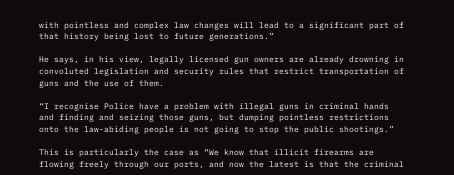with pointless and complex law changes will lead to a significant part of that history being lost to future generations.”

He says, in his view, legally licensed gun owners are already drowning in convoluted legislation and security rules that restrict transportation of guns and the use of them.

“I recognise Police have a problem with illegal guns in criminal hands and finding and seizing those guns, but dumping pointless restrictions onto the law-abiding people is not going to stop the public shootings.”

This is particularly the case as “We know that illicit firearms are flowing freely through our ports, and now the latest is that the criminal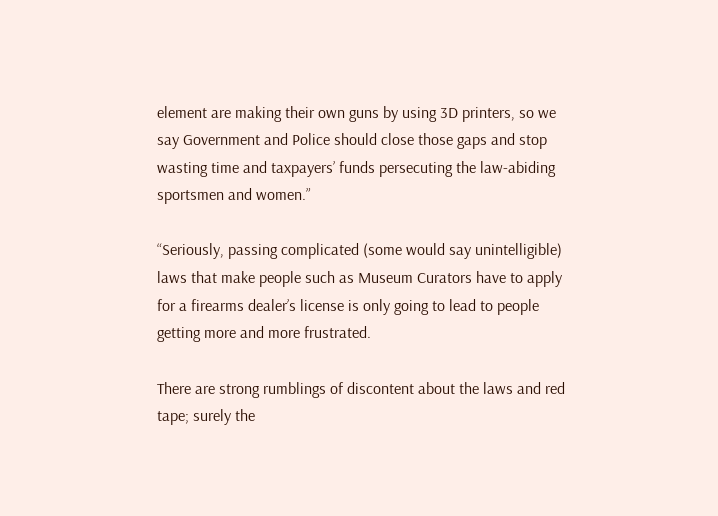element are making their own guns by using 3D printers, so we say Government and Police should close those gaps and stop wasting time and taxpayers’ funds persecuting the law-abiding sportsmen and women.”

“Seriously, passing complicated (some would say unintelligible) laws that make people such as Museum Curators have to apply for a firearms dealer’s license is only going to lead to people getting more and more frustrated.

There are strong rumblings of discontent about the laws and red tape; surely the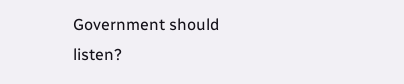Government should listen?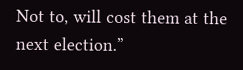Not to, will cost them at the next election.”